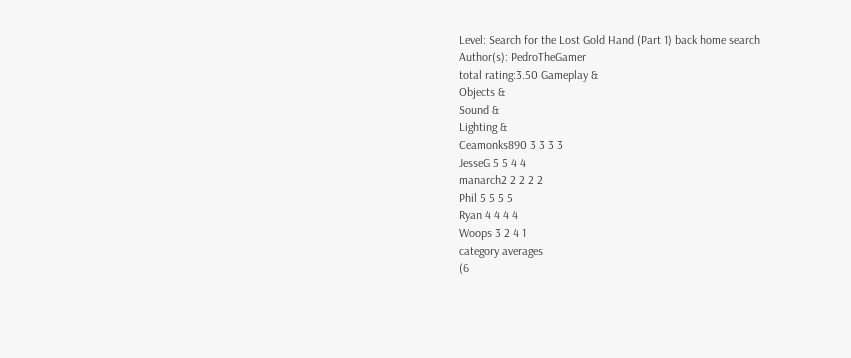Level: Search for the Lost Gold Hand (Part 1) back home search
Author(s): PedroTheGamer
total rating:3.50 Gameplay &
Objects &
Sound &
Lighting &
Ceamonks890 3 3 3 3
JesseG 5 5 4 4
manarch2 2 2 2 2
Phil 5 5 5 5
Ryan 4 4 4 4
Woops 3 2 4 1
category averages
(6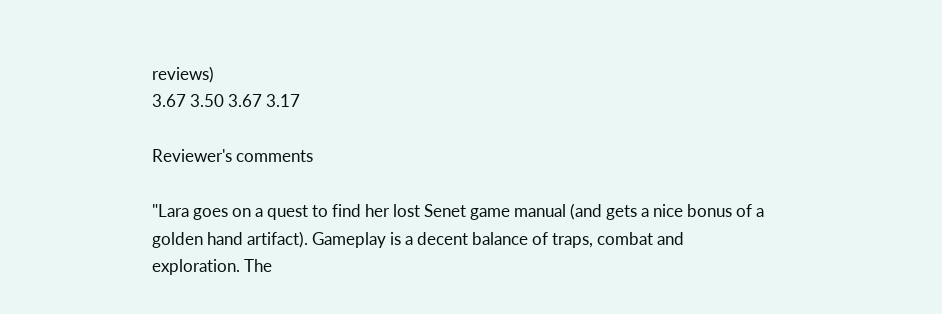reviews)
3.67 3.50 3.67 3.17

Reviewer's comments

"Lara goes on a quest to find her lost Senet game manual (and gets a nice bonus of a golden hand artifact). Gameplay is a decent balance of traps, combat and exploration. The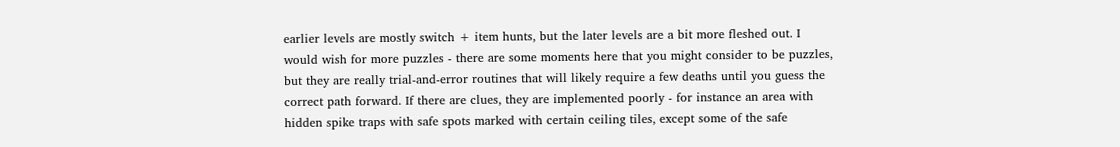earlier levels are mostly switch + item hunts, but the later levels are a bit more fleshed out. I would wish for more puzzles - there are some moments here that you might consider to be puzzles, but they are really trial-and-error routines that will likely require a few deaths until you guess the correct path forward. If there are clues, they are implemented poorly - for instance an area with hidden spike traps with safe spots marked with certain ceiling tiles, except some of the safe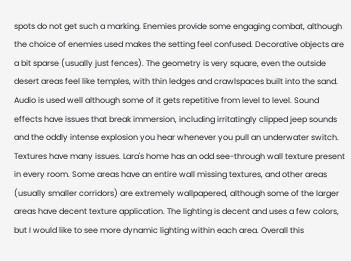spots do not get such a marking. Enemies provide some engaging combat, although the choice of enemies used makes the setting feel confused. Decorative objects are a bit sparse (usually just fences). The geometry is very square, even the outside desert areas feel like temples, with thin ledges and crawlspaces built into the sand. Audio is used well although some of it gets repetitive from level to level. Sound effects have issues that break immersion, including irritatingly clipped jeep sounds and the oddly intense explosion you hear whenever you pull an underwater switch. Textures have many issues. Lara's home has an odd see-through wall texture present in every room. Some areas have an entire wall missing textures, and other areas (usually smaller corridors) are extremely wallpapered, although some of the larger areas have decent texture application. The lighting is decent and uses a few colors, but I would like to see more dynamic lighting within each area. Overall this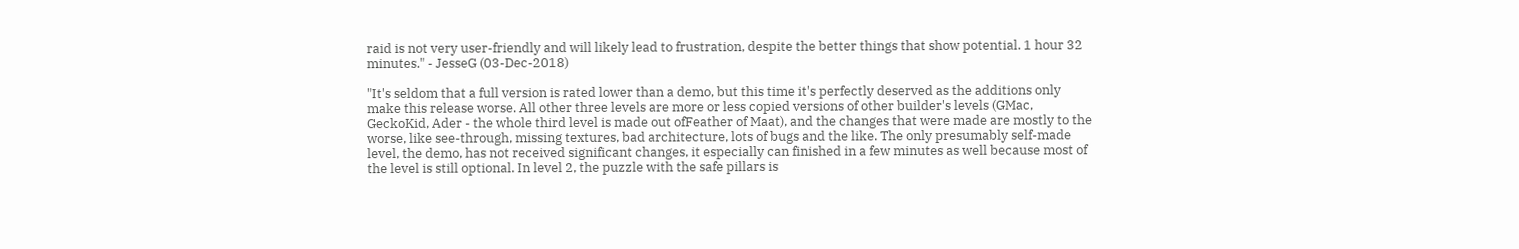raid is not very user-friendly and will likely lead to frustration, despite the better things that show potential. 1 hour 32 minutes." - JesseG (03-Dec-2018)

"It's seldom that a full version is rated lower than a demo, but this time it's perfectly deserved as the additions only make this release worse. All other three levels are more or less copied versions of other builder's levels (GMac, GeckoKid, Ader - the whole third level is made out ofFeather of Maat), and the changes that were made are mostly to the worse, like see-through, missing textures, bad architecture, lots of bugs and the like. The only presumably self-made level, the demo, has not received significant changes, it especially can finished in a few minutes as well because most of the level is still optional. In level 2, the puzzle with the safe pillars is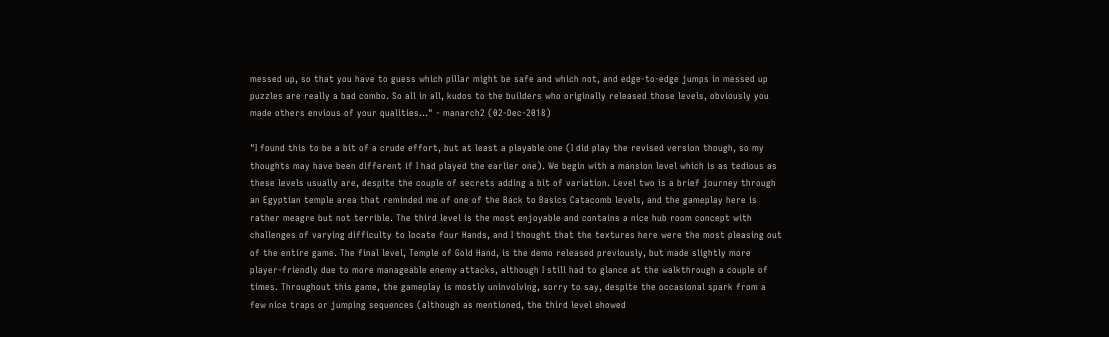messed up, so that you have to guess which pillar might be safe and which not, and edge-to-edge jumps in messed up puzzles are really a bad combo. So all in all, kudos to the builders who originally released those levels, obviously you made others envious of your qualities..." - manarch2 (02-Dec-2018)

"I found this to be a bit of a crude effort, but at least a playable one (I did play the revised version though, so my thoughts may have been different if I had played the earlier one). We begin with a mansion level which is as tedious as these levels usually are, despite the couple of secrets adding a bit of variation. Level two is a brief journey through an Egyptian temple area that reminded me of one of the Back to Basics Catacomb levels, and the gameplay here is rather meagre but not terrible. The third level is the most enjoyable and contains a nice hub room concept with challenges of varying difficulty to locate four Hands, and I thought that the textures here were the most pleasing out of the entire game. The final level, Temple of Gold Hand, is the demo released previously, but made slightly more player-friendly due to more manageable enemy attacks, although I still had to glance at the walkthrough a couple of times. Throughout this game, the gameplay is mostly uninvolving, sorry to say, despite the occasional spark from a few nice traps or jumping sequences (although as mentioned, the third level showed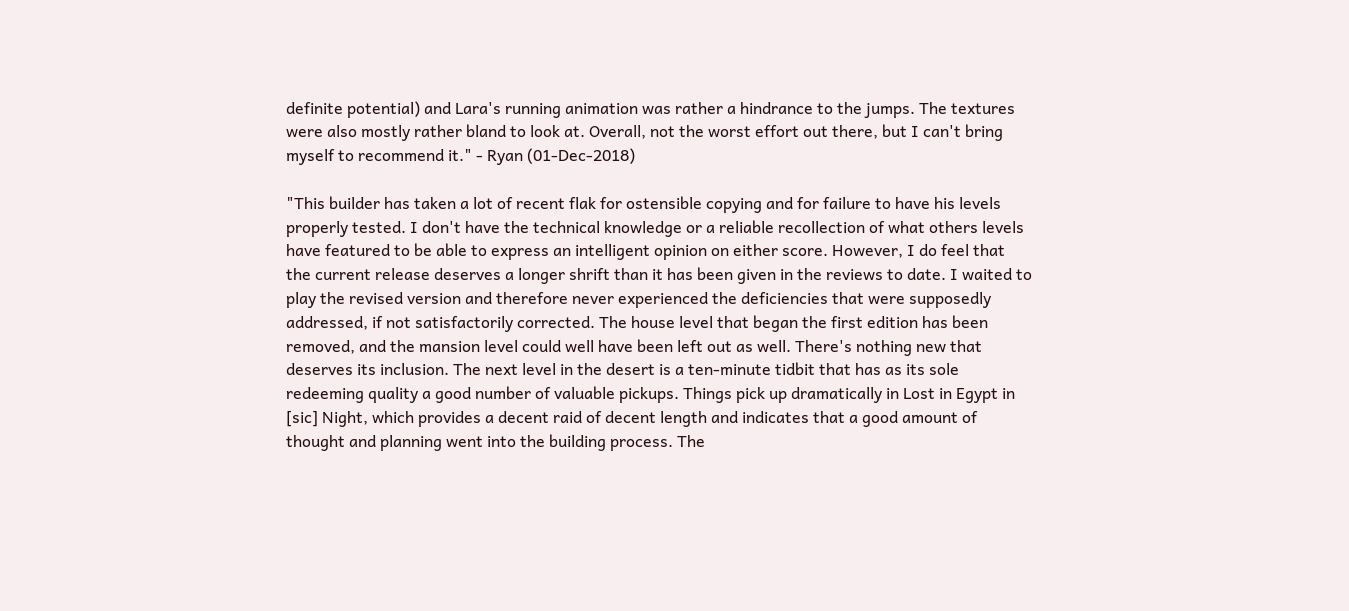definite potential) and Lara's running animation was rather a hindrance to the jumps. The textures were also mostly rather bland to look at. Overall, not the worst effort out there, but I can't bring myself to recommend it." - Ryan (01-Dec-2018)

"This builder has taken a lot of recent flak for ostensible copying and for failure to have his levels properly tested. I don't have the technical knowledge or a reliable recollection of what others levels have featured to be able to express an intelligent opinion on either score. However, I do feel that the current release deserves a longer shrift than it has been given in the reviews to date. I waited to play the revised version and therefore never experienced the deficiencies that were supposedly addressed, if not satisfactorily corrected. The house level that began the first edition has been removed, and the mansion level could well have been left out as well. There's nothing new that deserves its inclusion. The next level in the desert is a ten-minute tidbit that has as its sole redeeming quality a good number of valuable pickups. Things pick up dramatically in Lost in Egypt in [sic] Night, which provides a decent raid of decent length and indicates that a good amount of thought and planning went into the building process. The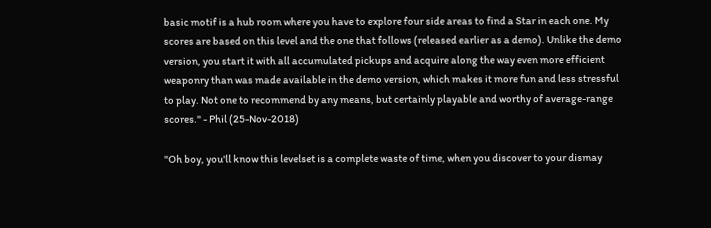basic motif is a hub room where you have to explore four side areas to find a Star in each one. My scores are based on this level and the one that follows (released earlier as a demo). Unlike the demo version, you start it with all accumulated pickups and acquire along the way even more efficient weaponry than was made available in the demo version, which makes it more fun and less stressful to play. Not one to recommend by any means, but certainly playable and worthy of average-range scores." - Phil (25-Nov-2018)

"Oh boy, you'll know this levelset is a complete waste of time, when you discover to your dismay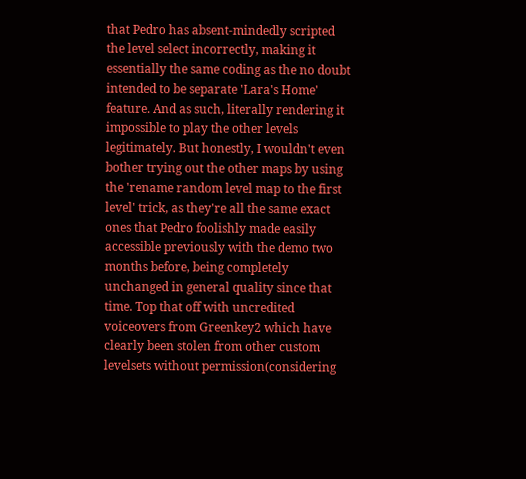that Pedro has absent-mindedly scripted the level select incorrectly, making it essentially the same coding as the no doubt intended to be separate 'Lara's Home' feature. And as such, literally rendering it impossible to play the other levels legitimately. But honestly, I wouldn't even bother trying out the other maps by using the 'rename random level map to the first level' trick, as they're all the same exact ones that Pedro foolishly made easily accessible previously with the demo two months before, being completely unchanged in general quality since that time. Top that off with uncredited voiceovers from Greenkey2 which have clearly been stolen from other custom levelsets without permission(considering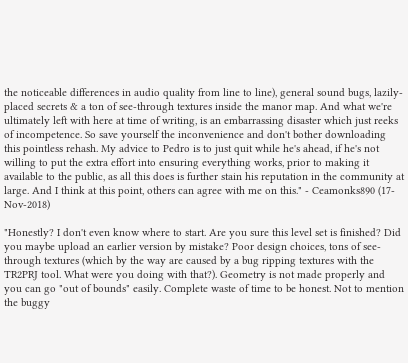the noticeable differences in audio quality from line to line), general sound bugs, lazily-placed secrets & a ton of see-through textures inside the manor map. And what we're ultimately left with here at time of writing, is an embarrassing disaster which just reeks of incompetence. So save yourself the inconvenience and don't bother downloading this pointless rehash. My advice to Pedro is to just quit while he's ahead, if he's not willing to put the extra effort into ensuring everything works, prior to making it available to the public, as all this does is further stain his reputation in the community at large. And I think at this point, others can agree with me on this." - Ceamonks890 (17-Nov-2018)

"Honestly? I don't even know where to start. Are you sure this level set is finished? Did you maybe upload an earlier version by mistake? Poor design choices, tons of see-through textures (which by the way are caused by a bug ripping textures with the TR2PRJ tool. What were you doing with that?). Geometry is not made properly and you can go "out of bounds" easily. Complete waste of time to be honest. Not to mention the buggy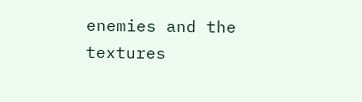enemies and the textures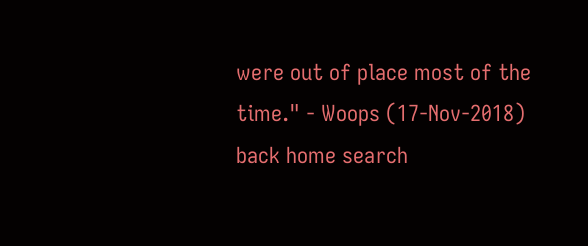were out of place most of the time." - Woops (17-Nov-2018)
back home search